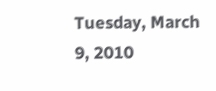Tuesday, March 9, 2010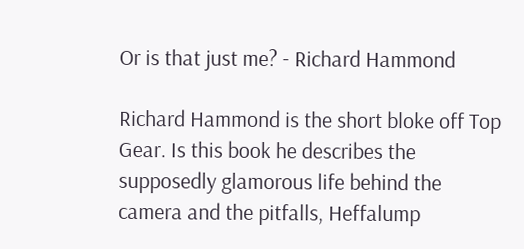Or is that just me? - Richard Hammond

Richard Hammond is the short bloke off Top Gear. Is this book he describes the supposedly glamorous life behind the camera and the pitfalls, Heffalump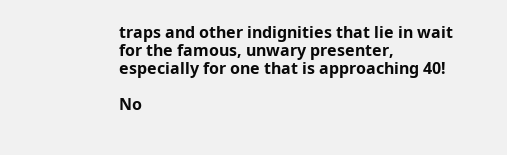traps and other indignities that lie in wait for the famous, unwary presenter, especially for one that is approaching 40!

No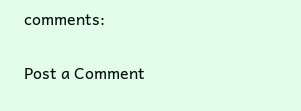comments:

Post a Comment